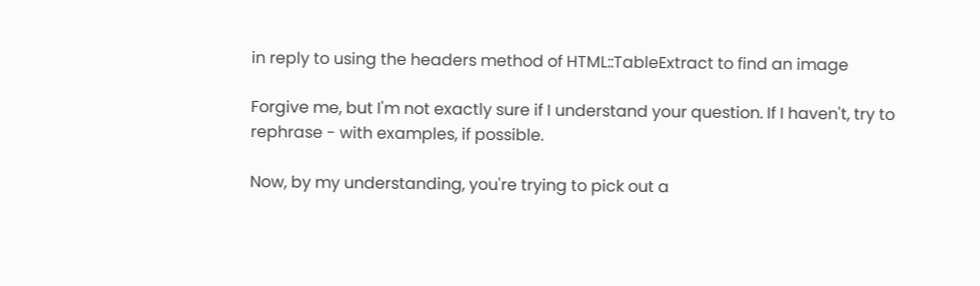in reply to using the headers method of HTML::TableExtract to find an image

Forgive me, but I'm not exactly sure if I understand your question. If I haven't, try to rephrase - with examples, if possible.

Now, by my understanding, you're trying to pick out a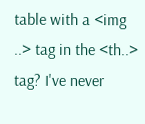table with a <img ..> tag in the <th..> tag? I've never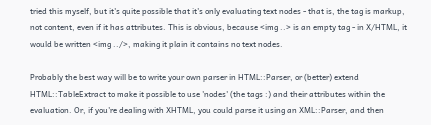tried this myself, but it's quite possible that it's only evaluating text nodes - that is, the tag is markup, not content, even if it has attributes. This is obvious, because <img ..> is an empty tag - in X/HTML, it would be written <img ../>, making it plain it contains no text nodes.

Probably the best way will be to write your own parser in HTML::Parser, or (better) extend HTML::TableExtract to make it possible to use 'nodes' (the tags :) and their attributes within the evaluation. Or, if you're dealing with XHTML, you could parse it using an XML::Parser, and then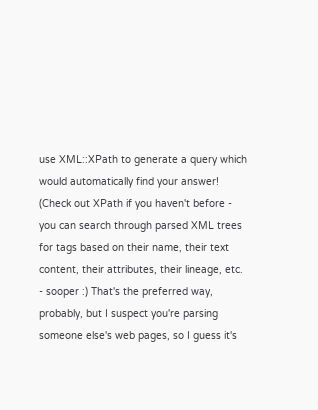use XML::XPath to generate a query which would automatically find your answer! (Check out XPath if you haven't before - you can search through parsed XML trees for tags based on their name, their text content, their attributes, their lineage, etc. - sooper :) That's the preferred way, probably, but I suspect you're parsing someone else's web pages, so I guess it's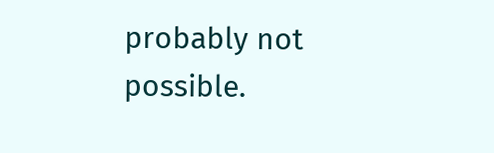probably not possible.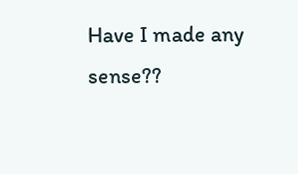Have I made any sense??